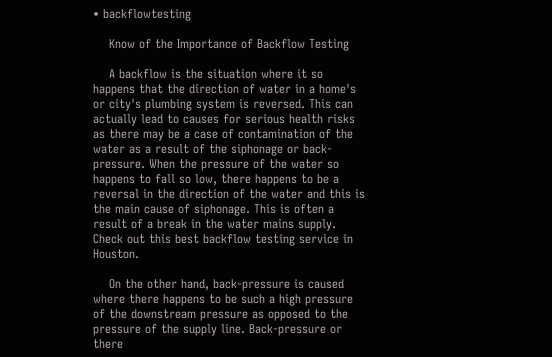• backflowtesting

    Know of the Importance of Backflow Testing

    A backflow is the situation where it so happens that the direction of water in a home's or city's plumbing system is reversed. This can actually lead to causes for serious health risks as there may be a case of contamination of the water as a result of the siphonage or back-pressure. When the pressure of the water so happens to fall so low, there happens to be a reversal in the direction of the water and this is the main cause of siphonage. This is often a result of a break in the water mains supply. Check out this best backflow testing service in Houston.

    On the other hand, back-pressure is caused where there happens to be such a high pressure of the downstream pressure as opposed to the pressure of the supply line. Back-pressure or there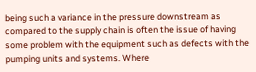being such a variance in the pressure downstream as compared to the supply chain is often the issue of having some problem with the equipment such as defects with the pumping units and systems. Where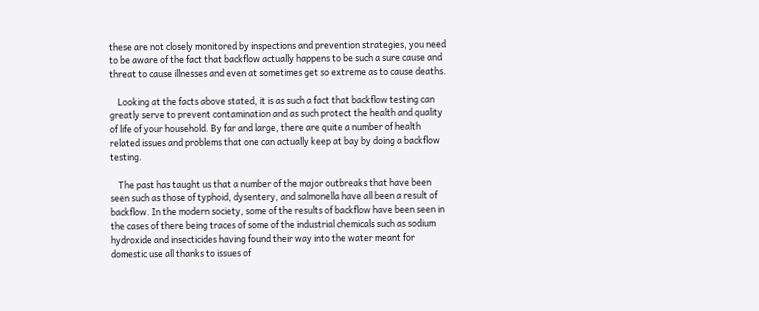these are not closely monitored by inspections and prevention strategies, you need to be aware of the fact that backflow actually happens to be such a sure cause and threat to cause illnesses and even at sometimes get so extreme as to cause deaths.

    Looking at the facts above stated, it is as such a fact that backflow testing can greatly serve to prevent contamination and as such protect the health and quality of life of your household. By far and large, there are quite a number of health related issues and problems that one can actually keep at bay by doing a backflow testing.

    The past has taught us that a number of the major outbreaks that have been seen such as those of typhoid, dysentery, and salmonella have all been a result of backflow. In the modern society, some of the results of backflow have been seen in the cases of there being traces of some of the industrial chemicals such as sodium hydroxide and insecticides having found their way into the water meant for domestic use all thanks to issues of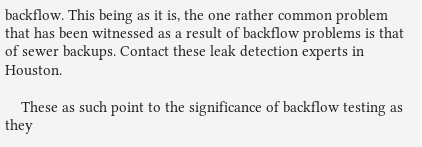backflow. This being as it is, the one rather common problem that has been witnessed as a result of backflow problems is that of sewer backups. Contact these leak detection experts in Houston.

    These as such point to the significance of backflow testing as they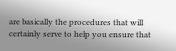are basically the procedures that will certainly serve to help you ensure that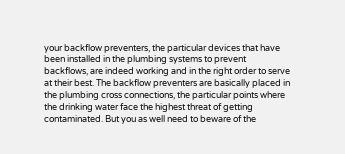your backflow preventers, the particular devices that have been installed in the plumbing systems to prevent backflows, are indeed working and in the right order to serve at their best. The backflow preventers are basically placed in the plumbing cross connections, the particular points where the drinking water face the highest threat of getting contaminated. But you as well need to beware of the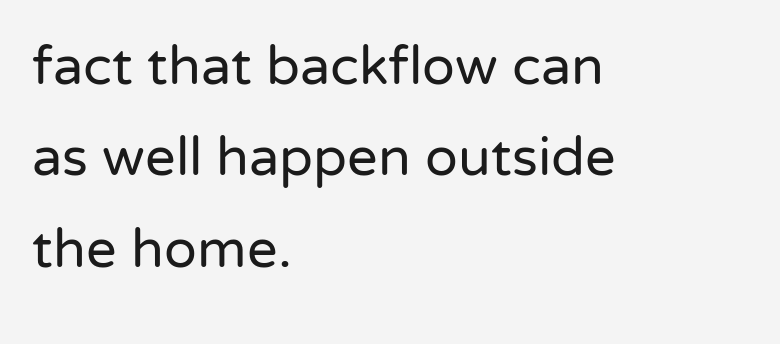fact that backflow can as well happen outside the home.